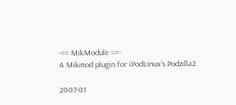-== MikModule ==-
A Mikmod plugin for iPodLinux's Podzilla2

2007-01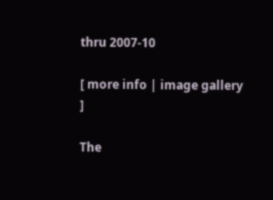thru 2007-10

[ more info | image gallery ]

The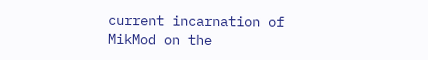current incarnation of MikMod on the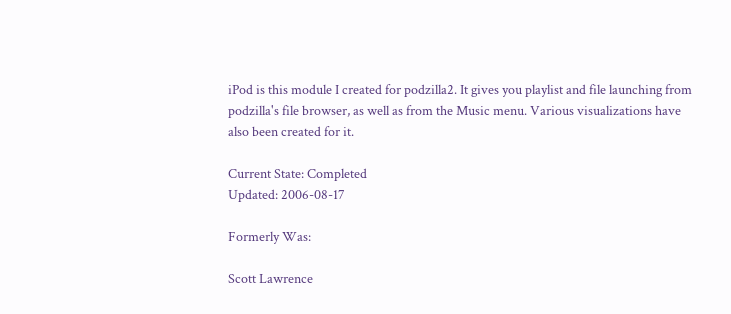iPod is this module I created for podzilla2. It gives you playlist and file launching from podzilla's file browser, as well as from the Music menu. Various visualizations have also been created for it.

Current State: Completed
Updated: 2006-08-17

Formerly Was:

Scott Lawrence